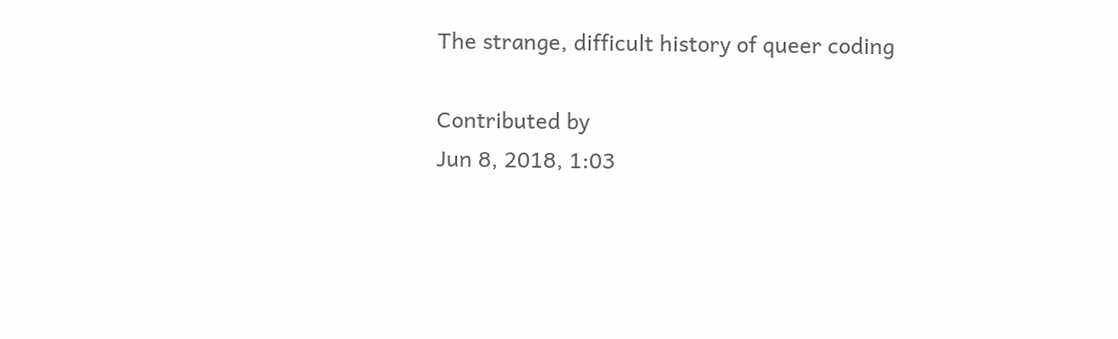The strange, difficult history of queer coding

Contributed by
Jun 8, 2018, 1:03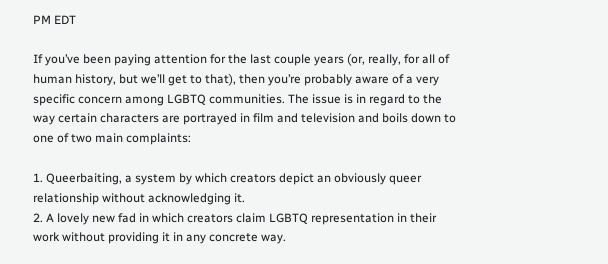PM EDT

If you’ve been paying attention for the last couple years (or, really, for all of human history, but we’ll get to that), then you’re probably aware of a very specific concern among LGBTQ communities. The issue is in regard to the way certain characters are portrayed in film and television and boils down to one of two main complaints:

1. Queerbaiting, a system by which creators depict an obviously queer relationship without acknowledging it.
2. A lovely new fad in which creators claim LGBTQ representation in their work without providing it in any concrete way.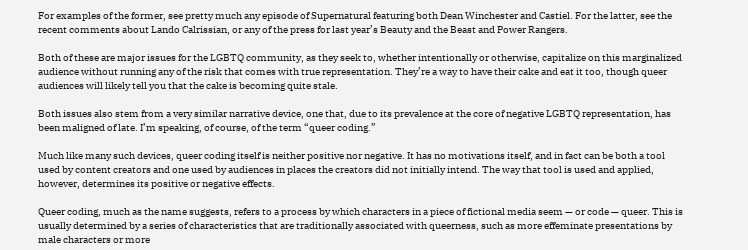For examples of the former, see pretty much any episode of Supernatural featuring both Dean Winchester and Castiel. For the latter, see the recent comments about Lando Calrissian, or any of the press for last year’s Beauty and the Beast and Power Rangers.

Both of these are major issues for the LGBTQ community, as they seek to, whether intentionally or otherwise, capitalize on this marginalized audience without running any of the risk that comes with true representation. They’re a way to have their cake and eat it too, though queer audiences will likely tell you that the cake is becoming quite stale.

Both issues also stem from a very similar narrative device, one that, due to its prevalence at the core of negative LGBTQ representation, has been maligned of late. I’m speaking, of course, of the term “queer coding.”

Much like many such devices, queer coding itself is neither positive nor negative. It has no motivations itself, and in fact can be both a tool used by content creators and one used by audiences in places the creators did not initially intend. The way that tool is used and applied, however, determines its positive or negative effects.

Queer coding, much as the name suggests, refers to a process by which characters in a piece of fictional media seem — or code — queer. This is usually determined by a series of characteristics that are traditionally associated with queerness, such as more effeminate presentations by male characters or more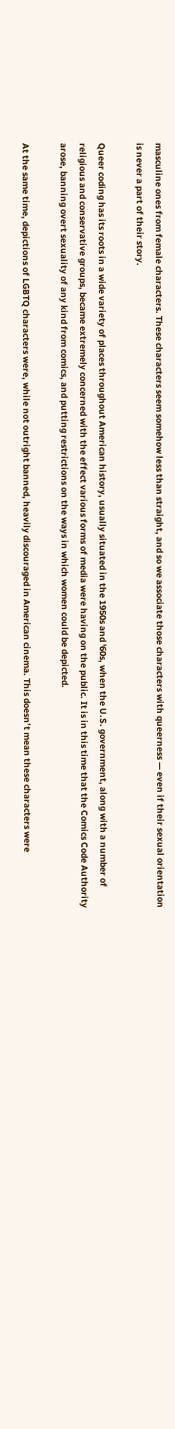masculine ones from female characters. These characters seem somehow less than straight, and so we associate those characters with queerness — even if their sexual orientation is never a part of their story.

Queer coding has its roots in a wide variety of places throughout American history, usually situated in the 1950s and '60s, when the U.S. government, along with a number of religious and conservative groups, became extremely concerned with the effect various forms of media were having on the public. It is in this time that the Comics Code Authority arose, banning overt sexuality of any kind from comics, and putting restrictions on the ways in which women could be depicted.

At the same time, depictions of LGBTQ characters were, while not outright banned, heavily discouraged in American cinema. This doesn’t mean these characters were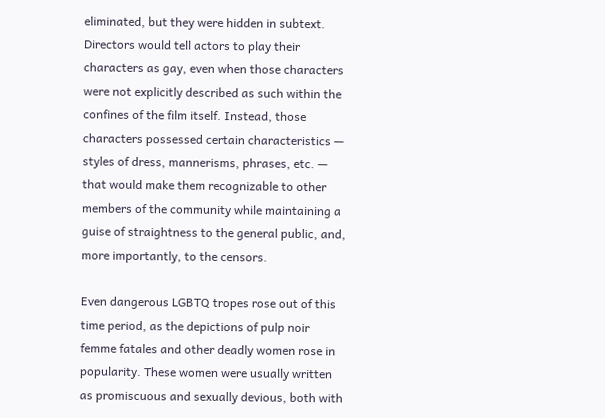eliminated, but they were hidden in subtext. Directors would tell actors to play their characters as gay, even when those characters were not explicitly described as such within the confines of the film itself. Instead, those characters possessed certain characteristics — styles of dress, mannerisms, phrases, etc. — that would make them recognizable to other members of the community while maintaining a guise of straightness to the general public, and, more importantly, to the censors.

Even dangerous LGBTQ tropes rose out of this time period, as the depictions of pulp noir femme fatales and other deadly women rose in popularity. These women were usually written as promiscuous and sexually devious, both with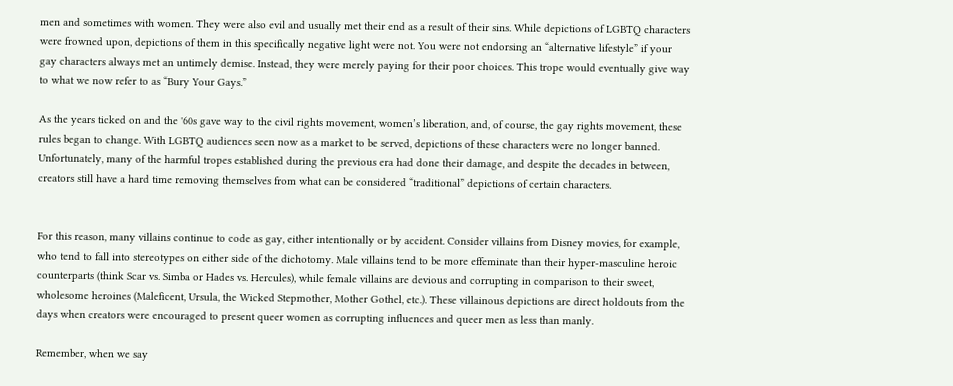men and sometimes with women. They were also evil and usually met their end as a result of their sins. While depictions of LGBTQ characters were frowned upon, depictions of them in this specifically negative light were not. You were not endorsing an “alternative lifestyle” if your gay characters always met an untimely demise. Instead, they were merely paying for their poor choices. This trope would eventually give way to what we now refer to as “Bury Your Gays.”

As the years ticked on and the '60s gave way to the civil rights movement, women’s liberation, and, of course, the gay rights movement, these rules began to change. With LGBTQ audiences seen now as a market to be served, depictions of these characters were no longer banned. Unfortunately, many of the harmful tropes established during the previous era had done their damage, and despite the decades in between, creators still have a hard time removing themselves from what can be considered “traditional” depictions of certain characters.


For this reason, many villains continue to code as gay, either intentionally or by accident. Consider villains from Disney movies, for example, who tend to fall into stereotypes on either side of the dichotomy. Male villains tend to be more effeminate than their hyper-masculine heroic counterparts (think Scar vs. Simba or Hades vs. Hercules), while female villains are devious and corrupting in comparison to their sweet, wholesome heroines (Maleficent, Ursula, the Wicked Stepmother, Mother Gothel, etc.). These villainous depictions are direct holdouts from the days when creators were encouraged to present queer women as corrupting influences and queer men as less than manly.

Remember, when we say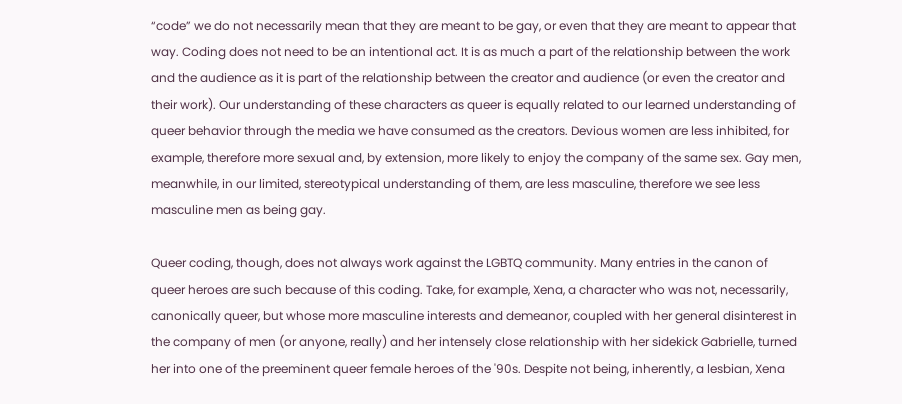“code” we do not necessarily mean that they are meant to be gay, or even that they are meant to appear that way. Coding does not need to be an intentional act. It is as much a part of the relationship between the work and the audience as it is part of the relationship between the creator and audience (or even the creator and their work). Our understanding of these characters as queer is equally related to our learned understanding of queer behavior through the media we have consumed as the creators. Devious women are less inhibited, for example, therefore more sexual and, by extension, more likely to enjoy the company of the same sex. Gay men, meanwhile, in our limited, stereotypical understanding of them, are less masculine, therefore we see less masculine men as being gay.

Queer coding, though, does not always work against the LGBTQ community. Many entries in the canon of queer heroes are such because of this coding. Take, for example, Xena, a character who was not, necessarily, canonically queer, but whose more masculine interests and demeanor, coupled with her general disinterest in the company of men (or anyone, really) and her intensely close relationship with her sidekick Gabrielle, turned her into one of the preeminent queer female heroes of the '90s. Despite not being, inherently, a lesbian, Xena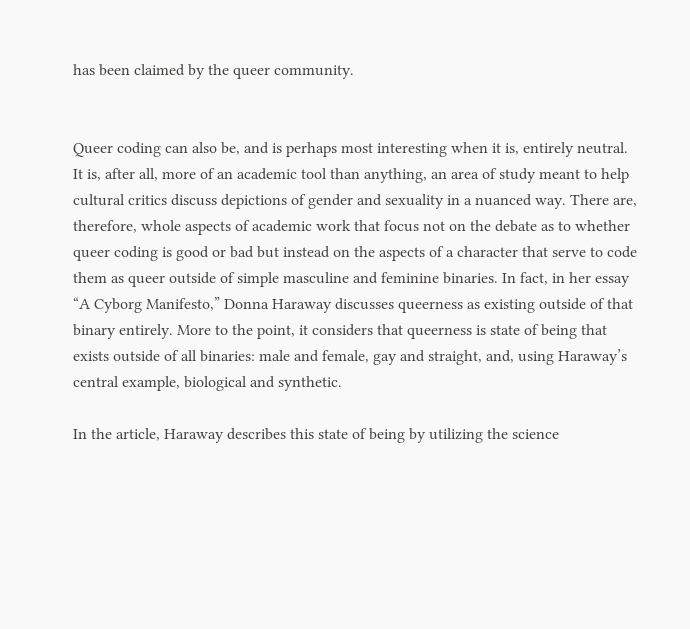has been claimed by the queer community.


Queer coding can also be, and is perhaps most interesting when it is, entirely neutral. It is, after all, more of an academic tool than anything, an area of study meant to help cultural critics discuss depictions of gender and sexuality in a nuanced way. There are, therefore, whole aspects of academic work that focus not on the debate as to whether queer coding is good or bad but instead on the aspects of a character that serve to code them as queer outside of simple masculine and feminine binaries. In fact, in her essay “A Cyborg Manifesto,” Donna Haraway discusses queerness as existing outside of that binary entirely. More to the point, it considers that queerness is state of being that exists outside of all binaries: male and female, gay and straight, and, using Haraway’s central example, biological and synthetic.

In the article, Haraway describes this state of being by utilizing the science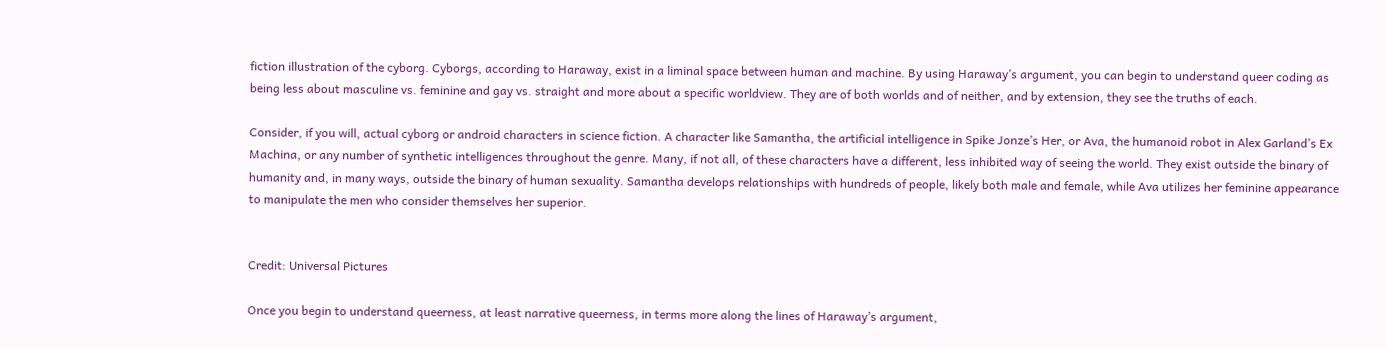fiction illustration of the cyborg. Cyborgs, according to Haraway, exist in a liminal space between human and machine. By using Haraway’s argument, you can begin to understand queer coding as being less about masculine vs. feminine and gay vs. straight and more about a specific worldview. They are of both worlds and of neither, and by extension, they see the truths of each.

Consider, if you will, actual cyborg or android characters in science fiction. A character like Samantha, the artificial intelligence in Spike Jonze’s Her, or Ava, the humanoid robot in Alex Garland’s Ex Machina, or any number of synthetic intelligences throughout the genre. Many, if not all, of these characters have a different, less inhibited way of seeing the world. They exist outside the binary of humanity and, in many ways, outside the binary of human sexuality. Samantha develops relationships with hundreds of people, likely both male and female, while Ava utilizes her feminine appearance to manipulate the men who consider themselves her superior.


Credit: Universal Pictures

Once you begin to understand queerness, at least narrative queerness, in terms more along the lines of Haraway’s argument,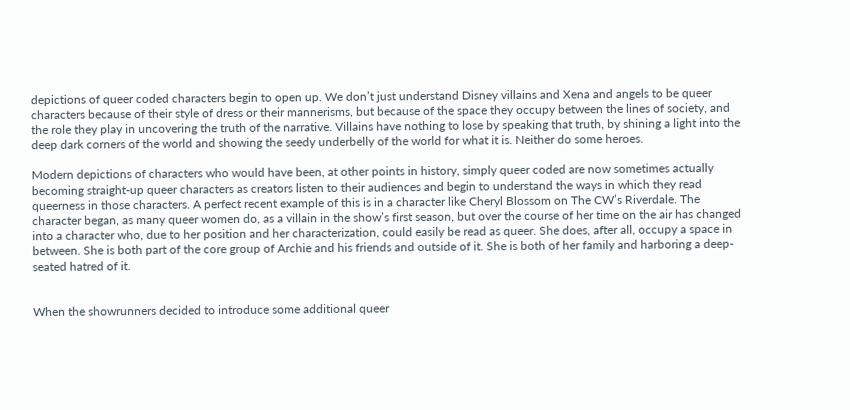depictions of queer coded characters begin to open up. We don’t just understand Disney villains and Xena and angels to be queer characters because of their style of dress or their mannerisms, but because of the space they occupy between the lines of society, and the role they play in uncovering the truth of the narrative. Villains have nothing to lose by speaking that truth, by shining a light into the deep dark corners of the world and showing the seedy underbelly of the world for what it is. Neither do some heroes.

Modern depictions of characters who would have been, at other points in history, simply queer coded are now sometimes actually becoming straight-up queer characters as creators listen to their audiences and begin to understand the ways in which they read queerness in those characters. A perfect recent example of this is in a character like Cheryl Blossom on The CW’s Riverdale. The character began, as many queer women do, as a villain in the show’s first season, but over the course of her time on the air has changed into a character who, due to her position and her characterization, could easily be read as queer. She does, after all, occupy a space in between. She is both part of the core group of Archie and his friends and outside of it. She is both of her family and harboring a deep-seated hatred of it.


When the showrunners decided to introduce some additional queer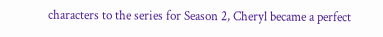characters to the series for Season 2, Cheryl became a perfect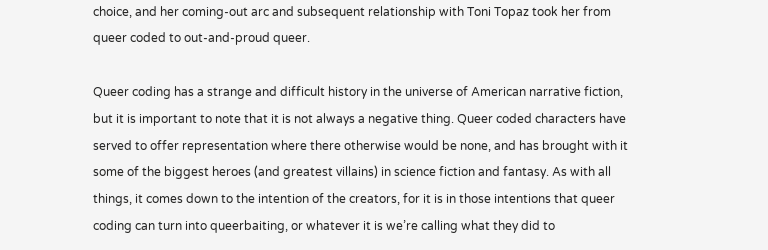choice, and her coming-out arc and subsequent relationship with Toni Topaz took her from queer coded to out-and-proud queer.

Queer coding has a strange and difficult history in the universe of American narrative fiction, but it is important to note that it is not always a negative thing. Queer coded characters have served to offer representation where there otherwise would be none, and has brought with it some of the biggest heroes (and greatest villains) in science fiction and fantasy. As with all things, it comes down to the intention of the creators, for it is in those intentions that queer coding can turn into queerbaiting, or whatever it is we’re calling what they did to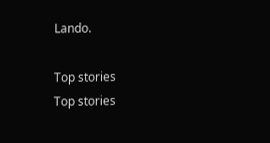Lando.

Top stories
Top stories